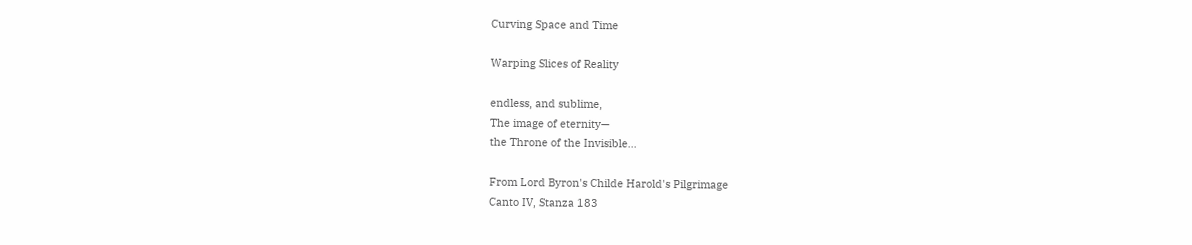Curving Space and Time

Warping Slices of Reality

endless, and sublime,
The image of eternity—
the Throne of the Invisible...

From Lord Byron's Childe Harold's Pilgrimage
Canto IV, Stanza 183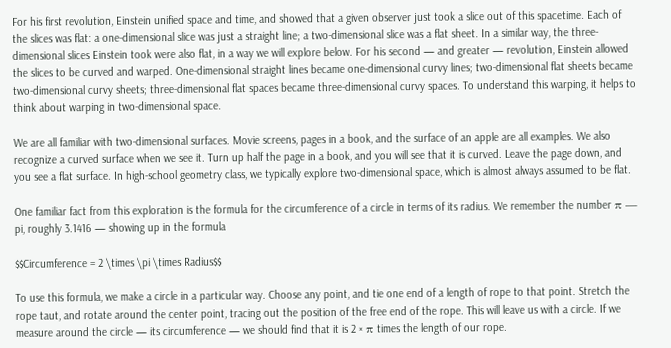For his first revolution, Einstein unified space and time, and showed that a given observer just took a slice out of this spacetime. Each of the slices was flat: a one-dimensional slice was just a straight line; a two-dimensional slice was a flat sheet. In a similar way, the three-dimensional slices Einstein took were also flat, in a way we will explore below. For his second — and greater — revolution, Einstein allowed the slices to be curved and warped. One-dimensional straight lines became one-dimensional curvy lines; two-dimensional flat sheets became two-dimensional curvy sheets; three-dimensional flat spaces became three-dimensional curvy spaces. To understand this warping, it helps to think about warping in two-dimensional space.

We are all familiar with two-dimensional surfaces. Movie screens, pages in a book, and the surface of an apple are all examples. We also recognize a curved surface when we see it. Turn up half the page in a book, and you will see that it is curved. Leave the page down, and you see a flat surface. In high-school geometry class, we typically explore two-dimensional space, which is almost always assumed to be flat.

One familiar fact from this exploration is the formula for the circumference of a circle in terms of its radius. We remember the number π — pi, roughly 3.1416 — showing up in the formula

$$Circumference = 2 \times \pi \times Radius$$

To use this formula, we make a circle in a particular way. Choose any point, and tie one end of a length of rope to that point. Stretch the rope taut, and rotate around the center point, tracing out the position of the free end of the rope. This will leave us with a circle. If we measure around the circle — its circumference — we should find that it is 2 × π times the length of our rope.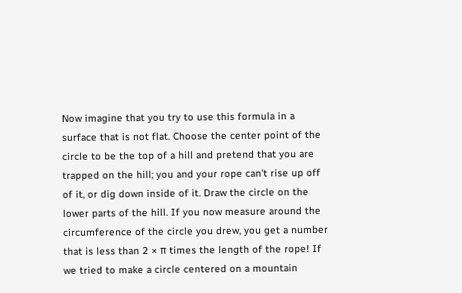Now imagine that you try to use this formula in a surface that is not flat. Choose the center point of the circle to be the top of a hill and pretend that you are trapped on the hill; you and your rope can't rise up off of it, or dig down inside of it. Draw the circle on the lower parts of the hill. If you now measure around the circumference of the circle you drew, you get a number that is less than 2 × π times the length of the rope! If we tried to make a circle centered on a mountain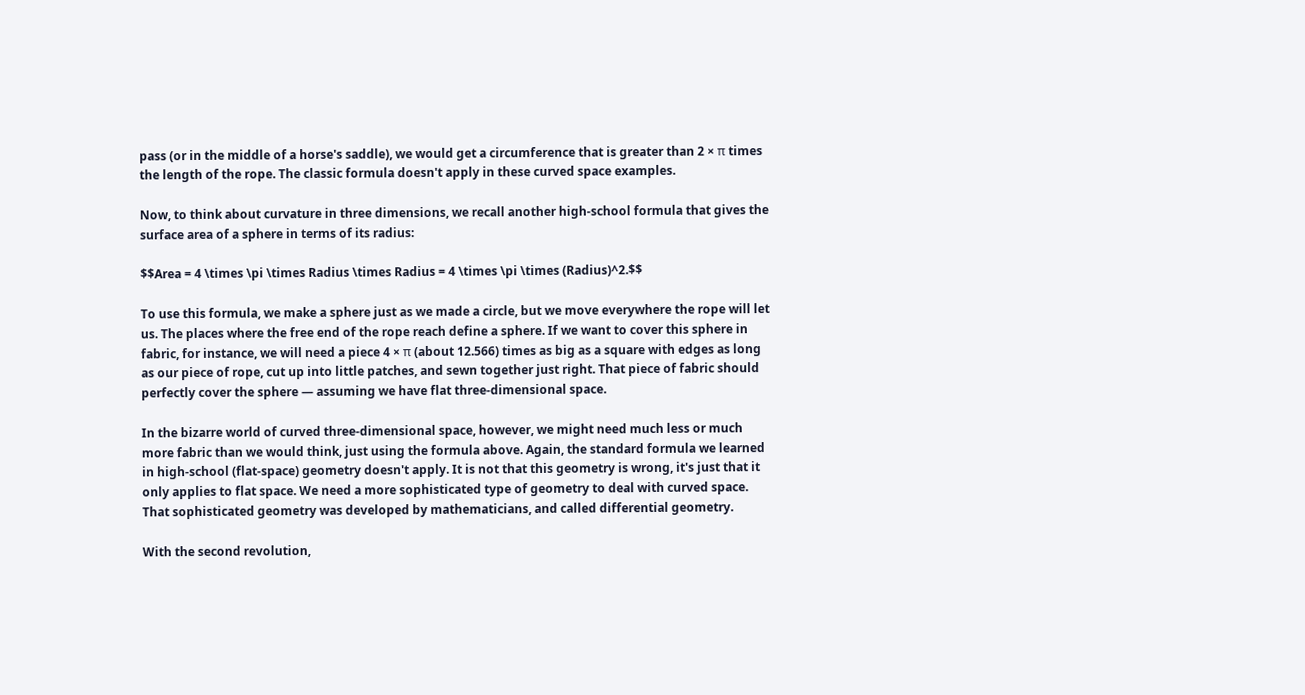pass (or in the middle of a horse's saddle), we would get a circumference that is greater than 2 × π times the length of the rope. The classic formula doesn't apply in these curved space examples.

Now, to think about curvature in three dimensions, we recall another high-school formula that gives the surface area of a sphere in terms of its radius:

$$Area = 4 \times \pi \times Radius \times Radius = 4 \times \pi \times (Radius)^2.$$

To use this formula, we make a sphere just as we made a circle, but we move everywhere the rope will let us. The places where the free end of the rope reach define a sphere. If we want to cover this sphere in fabric, for instance, we will need a piece 4 × π (about 12.566) times as big as a square with edges as long as our piece of rope, cut up into little patches, and sewn together just right. That piece of fabric should perfectly cover the sphere — assuming we have flat three-dimensional space.

In the bizarre world of curved three-dimensional space, however, we might need much less or much more fabric than we would think, just using the formula above. Again, the standard formula we learned in high-school (flat-space) geometry doesn't apply. It is not that this geometry is wrong, it's just that it only applies to flat space. We need a more sophisticated type of geometry to deal with curved space. That sophisticated geometry was developed by mathematicians, and called differential geometry.

With the second revolution,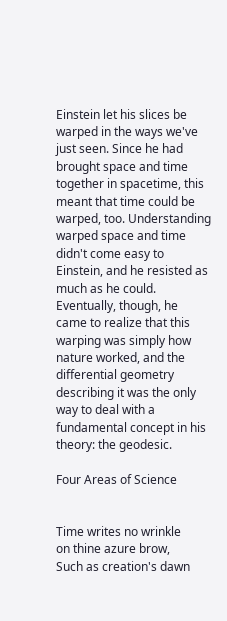Einstein let his slices be warped in the ways we've just seen. Since he had brought space and time together in spacetime, this meant that time could be warped, too. Understanding warped space and time didn't come easy to Einstein, and he resisted as much as he could. Eventually, though, he came to realize that this warping was simply how nature worked, and the differential geometry describing it was the only way to deal with a fundamental concept in his theory: the geodesic.

Four Areas of Science


Time writes no wrinkle
on thine azure brow,
Such as creation's dawn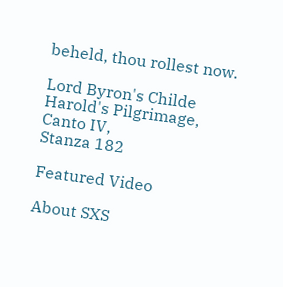beheld, thou rollest now.

Lord Byron's Childe Harold's Pilgrimage,
Canto IV,
Stanza 182

Featured Video

About SXS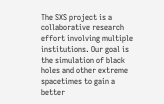The SXS project is a collaborative research effort involving multiple institutions. Our goal is the simulation of black holes and other extreme spacetimes to gain a better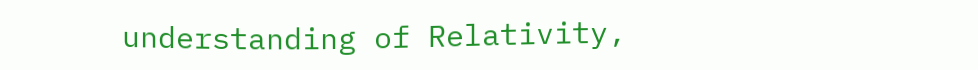understanding of Relativity,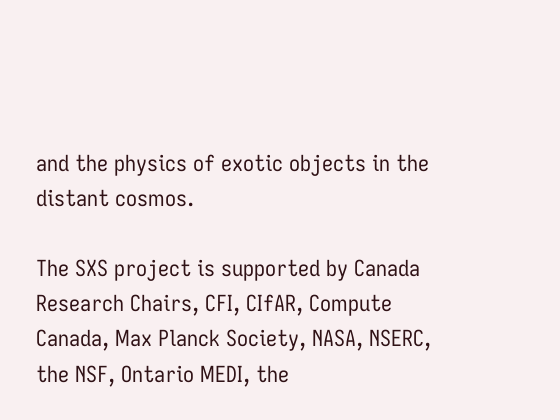and the physics of exotic objects in the distant cosmos.

The SXS project is supported by Canada Research Chairs, CFI, CIfAR, Compute Canada, Max Planck Society, NASA, NSERC, the NSF, Ontario MEDI, the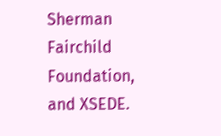Sherman Fairchild Foundation, and XSEDE.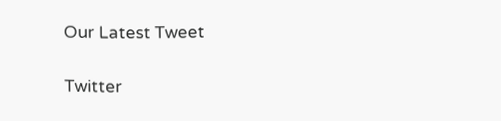Our Latest Tweet

Twitter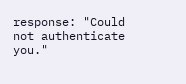response: "Could not authenticate you."